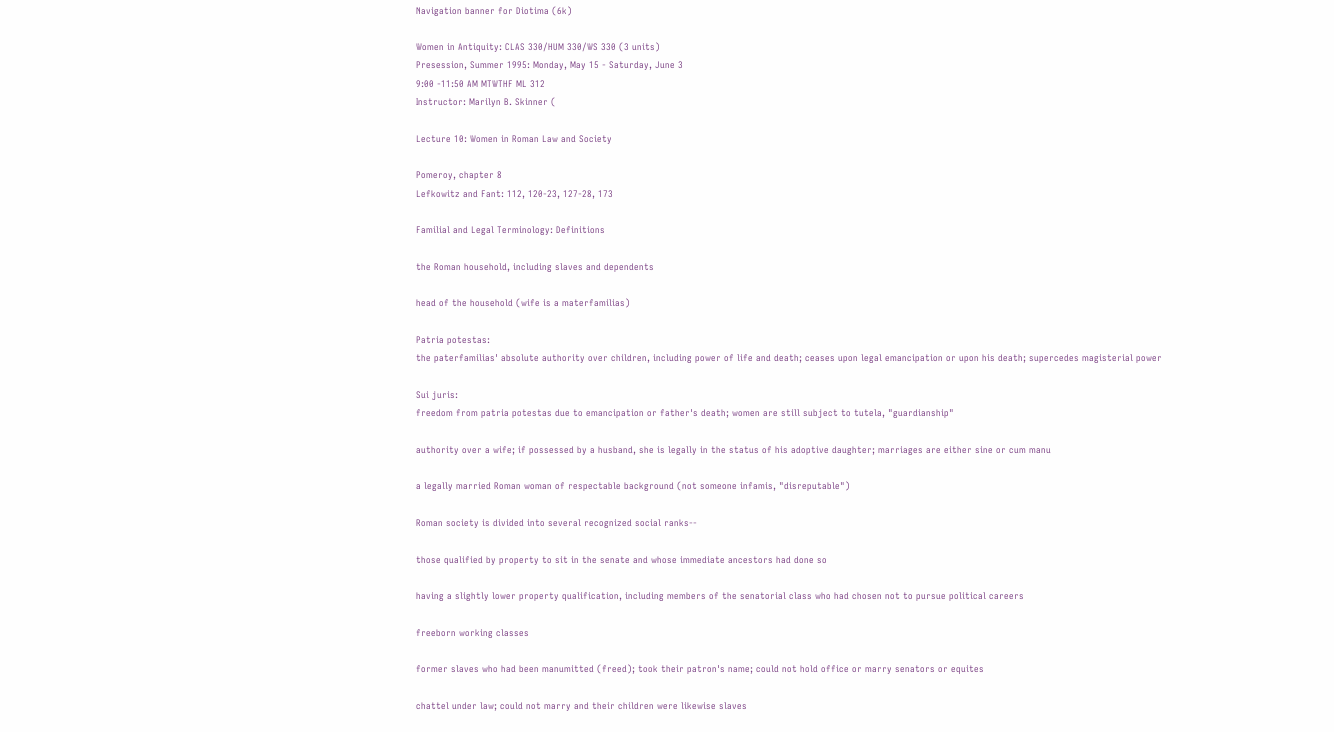Navigation banner for Diotima (6k)

Women in Antiquity: CLAS 330/HUM 330/WS 330 (3 units)
Presession, Summer 1995: Monday, May 15 - Saturday, June 3
9:00 -11:50 AM MTWTHF ML 312
Instructor: Marilyn B. Skinner (

Lecture 10: Women in Roman Law and Society

Pomeroy, chapter 8
Lefkowitz and Fant: 112, 120-23, 127-28, 173

Familial and Legal Terminology: Definitions

the Roman household, including slaves and dependents

head of the household (wife is a materfamilias)

Patria potestas:
the paterfamilias' absolute authority over children, including power of life and death; ceases upon legal emancipation or upon his death; supercedes magisterial power

Sui juris:
freedom from patria potestas due to emancipation or father's death; women are still subject to tutela, "guardianship"

authority over a wife; if possessed by a husband, she is legally in the status of his adoptive daughter; marriages are either sine or cum manu

a legally married Roman woman of respectable background (not someone infamis, "disreputable")

Roman society is divided into several recognized social ranks--

those qualified by property to sit in the senate and whose immediate ancestors had done so

having a slightly lower property qualification, including members of the senatorial class who had chosen not to pursue political careers

freeborn working classes

former slaves who had been manumitted (freed); took their patron's name; could not hold office or marry senators or equites

chattel under law; could not marry and their children were likewise slaves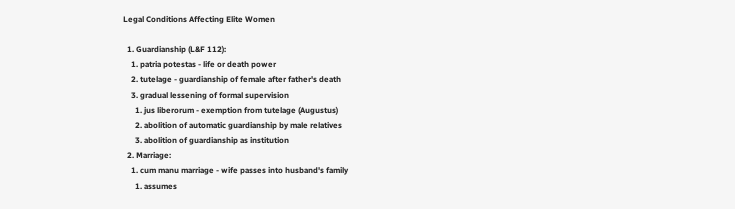Legal Conditions Affecting Elite Women

  1. Guardianship (L&F 112):
    1. patria potestas - life or death power
    2. tutelage - guardianship of female after father's death
    3. gradual lessening of formal supervision
      1. jus liberorum - exemption from tutelage (Augustus)
      2. abolition of automatic guardianship by male relatives
      3. abolition of guardianship as institution
  2. Marriage:
    1. cum manu marriage - wife passes into husband's family
      1. assumes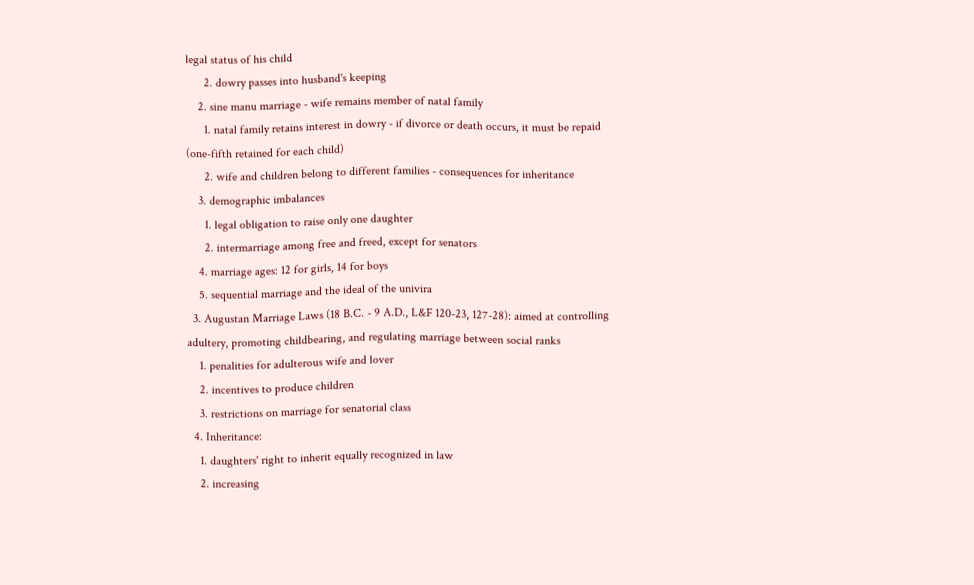legal status of his child
      2. dowry passes into husband's keeping
    2. sine manu marriage - wife remains member of natal family
      1. natal family retains interest in dowry - if divorce or death occurs, it must be repaid (one-fifth retained for each child)
      2. wife and children belong to different families - consequences for inheritance
    3. demographic imbalances
      1. legal obligation to raise only one daughter
      2. intermarriage among free and freed, except for senators
    4. marriage ages: 12 for girls, 14 for boys
    5. sequential marriage and the ideal of the univira
  3. Augustan Marriage Laws (18 B.C. - 9 A.D., L&F 120-23, 127-28): aimed at controlling adultery, promoting childbearing, and regulating marriage between social ranks
    1. penalities for adulterous wife and lover
    2. incentives to produce children
    3. restrictions on marriage for senatorial class
  4. Inheritance:
    1. daughters' right to inherit equally recognized in law
    2. increasing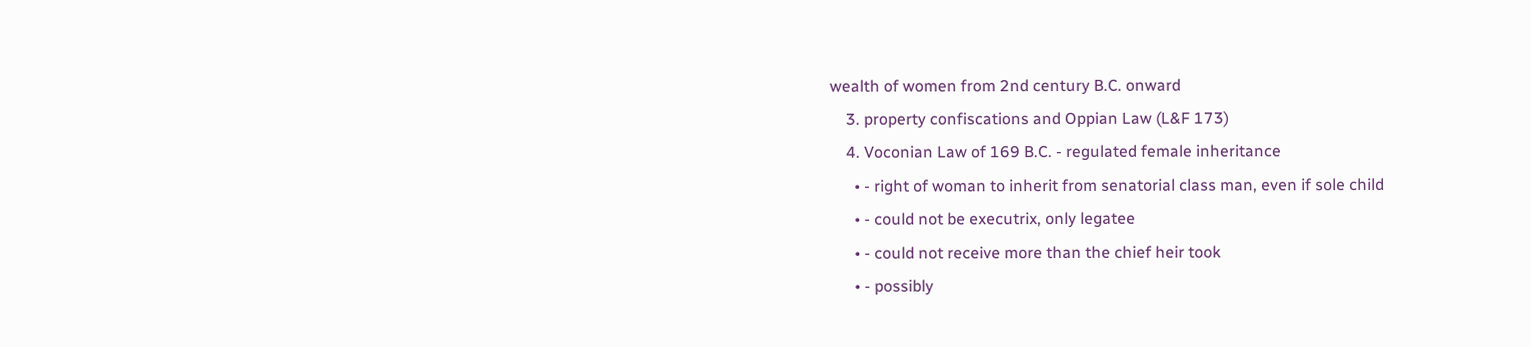wealth of women from 2nd century B.C. onward
    3. property confiscations and Oppian Law (L&F 173)
    4. Voconian Law of 169 B.C. - regulated female inheritance
      • - right of woman to inherit from senatorial class man, even if sole child
      • - could not be executrix, only legatee
      • - could not receive more than the chief heir took
      • - possibly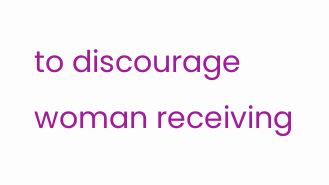to discourage woman receiving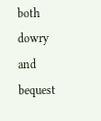both dowry and bequest